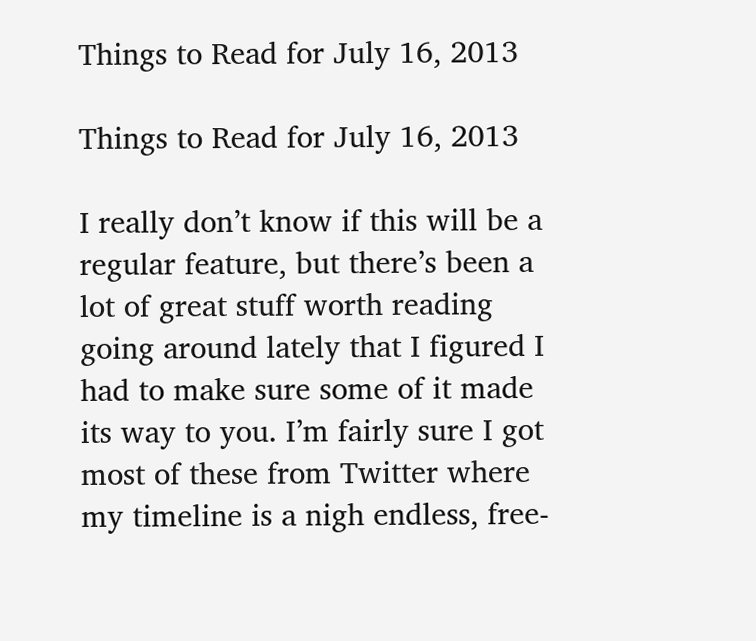Things to Read for July 16, 2013

Things to Read for July 16, 2013

I really don’t know if this will be a regular feature, but there’s been a lot of great stuff worth reading going around lately that I figured I had to make sure some of it made its way to you. I’m fairly sure I got most of these from Twitter where my timeline is a nigh endless, free-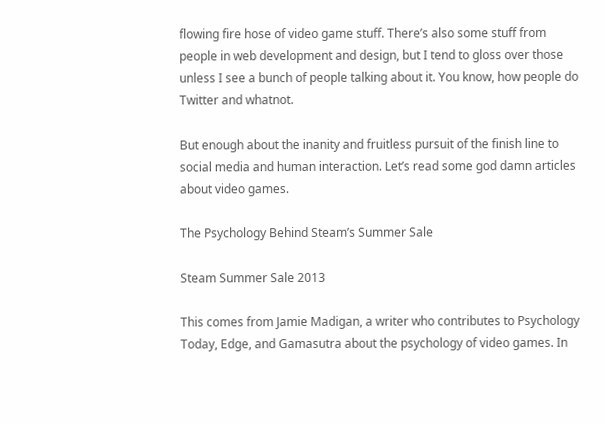flowing fire hose of video game stuff. There’s also some stuff from people in web development and design, but I tend to gloss over those unless I see a bunch of people talking about it. You know, how people do Twitter and whatnot.

But enough about the inanity and fruitless pursuit of the finish line to social media and human interaction. Let’s read some god damn articles about video games.

The Psychology Behind Steam’s Summer Sale

Steam Summer Sale 2013

This comes from Jamie Madigan, a writer who contributes to Psychology Today, Edge, and Gamasutra about the psychology of video games. In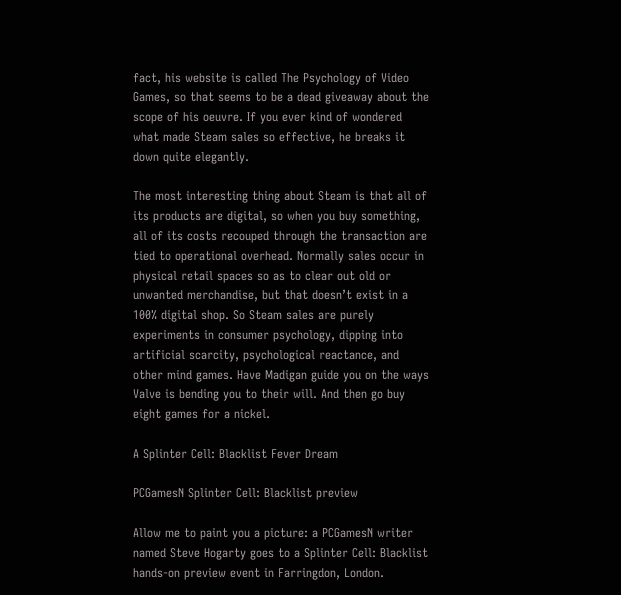fact, his website is called The Psychology of Video Games, so that seems to be a dead giveaway about the scope of his oeuvre. If you ever kind of wondered what made Steam sales so effective, he breaks it down quite elegantly.

The most interesting thing about Steam is that all of its products are digital, so when you buy something, all of its costs recouped through the transaction are tied to operational overhead. Normally sales occur in physical retail spaces so as to clear out old or unwanted merchandise, but that doesn’t exist in a 100% digital shop. So Steam sales are purely experiments in consumer psychology, dipping into artificial scarcity, psychological reactance, and other mind games. Have Madigan guide you on the ways Valve is bending you to their will. And then go buy eight games for a nickel.

A Splinter Cell: Blacklist Fever Dream

PCGamesN Splinter Cell: Blacklist preview

Allow me to paint you a picture: a PCGamesN writer named Steve Hogarty goes to a Splinter Cell: Blacklist hands-on preview event in Farringdon, London.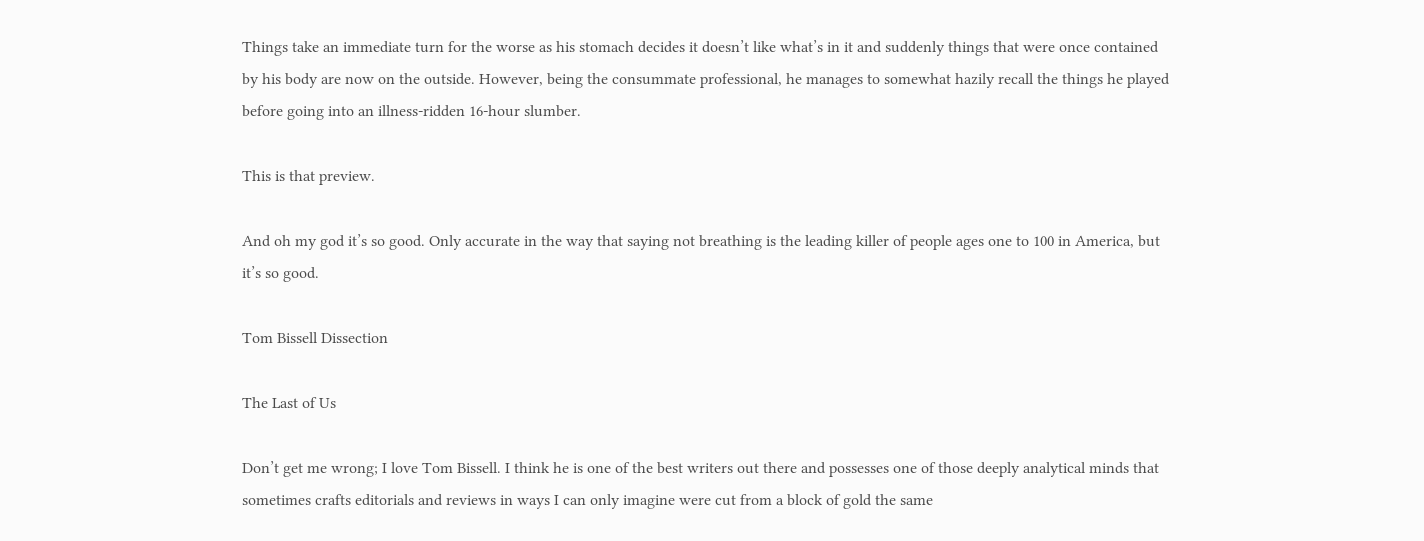Things take an immediate turn for the worse as his stomach decides it doesn’t like what’s in it and suddenly things that were once contained by his body are now on the outside. However, being the consummate professional, he manages to somewhat hazily recall the things he played before going into an illness-ridden 16-hour slumber.

This is that preview.

And oh my god it’s so good. Only accurate in the way that saying not breathing is the leading killer of people ages one to 100 in America, but it’s so good.

Tom Bissell Dissection

The Last of Us

Don’t get me wrong; I love Tom Bissell. I think he is one of the best writers out there and possesses one of those deeply analytical minds that sometimes crafts editorials and reviews in ways I can only imagine were cut from a block of gold the same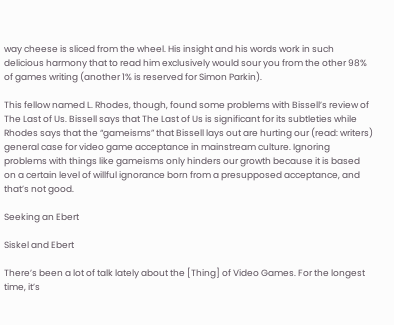way cheese is sliced from the wheel. His insight and his words work in such delicious harmony that to read him exclusively would sour you from the other 98% of games writing (another 1% is reserved for Simon Parkin).

This fellow named L. Rhodes, though, found some problems with Bissell’s review of The Last of Us. Bissell says that The Last of Us is significant for its subtleties while Rhodes says that the “gameisms” that Bissell lays out are hurting our (read: writers) general case for video game acceptance in mainstream culture. Ignoring problems with things like gameisms only hinders our growth because it is based on a certain level of willful ignorance born from a presupposed acceptance, and that’s not good.

Seeking an Ebert

Siskel and Ebert

There’s been a lot of talk lately about the [Thing] of Video Games. For the longest time, it’s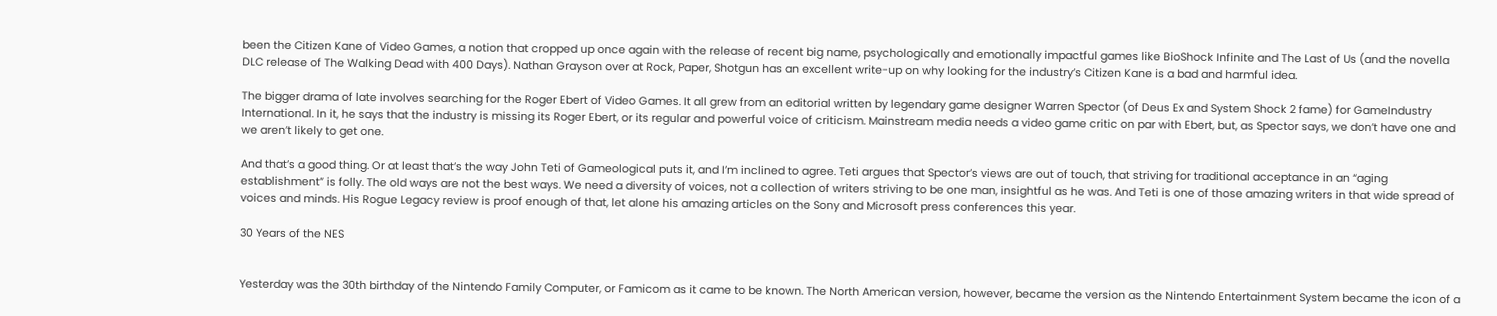been the Citizen Kane of Video Games, a notion that cropped up once again with the release of recent big name, psychologically and emotionally impactful games like BioShock Infinite and The Last of Us (and the novella DLC release of The Walking Dead with 400 Days). Nathan Grayson over at Rock, Paper, Shotgun has an excellent write-up on why looking for the industry’s Citizen Kane is a bad and harmful idea.

The bigger drama of late involves searching for the Roger Ebert of Video Games. It all grew from an editorial written by legendary game designer Warren Spector (of Deus Ex and System Shock 2 fame) for GameIndustry International. In it, he says that the industry is missing its Roger Ebert, or its regular and powerful voice of criticism. Mainstream media needs a video game critic on par with Ebert, but, as Spector says, we don’t have one and we aren’t likely to get one.

And that’s a good thing. Or at least that’s the way John Teti of Gameological puts it, and I’m inclined to agree. Teti argues that Spector’s views are out of touch, that striving for traditional acceptance in an “aging establishment” is folly. The old ways are not the best ways. We need a diversity of voices, not a collection of writers striving to be one man, insightful as he was. And Teti is one of those amazing writers in that wide spread of voices and minds. His Rogue Legacy review is proof enough of that, let alone his amazing articles on the Sony and Microsoft press conferences this year.

30 Years of the NES


Yesterday was the 30th birthday of the Nintendo Family Computer, or Famicom as it came to be known. The North American version, however, became the version as the Nintendo Entertainment System became the icon of a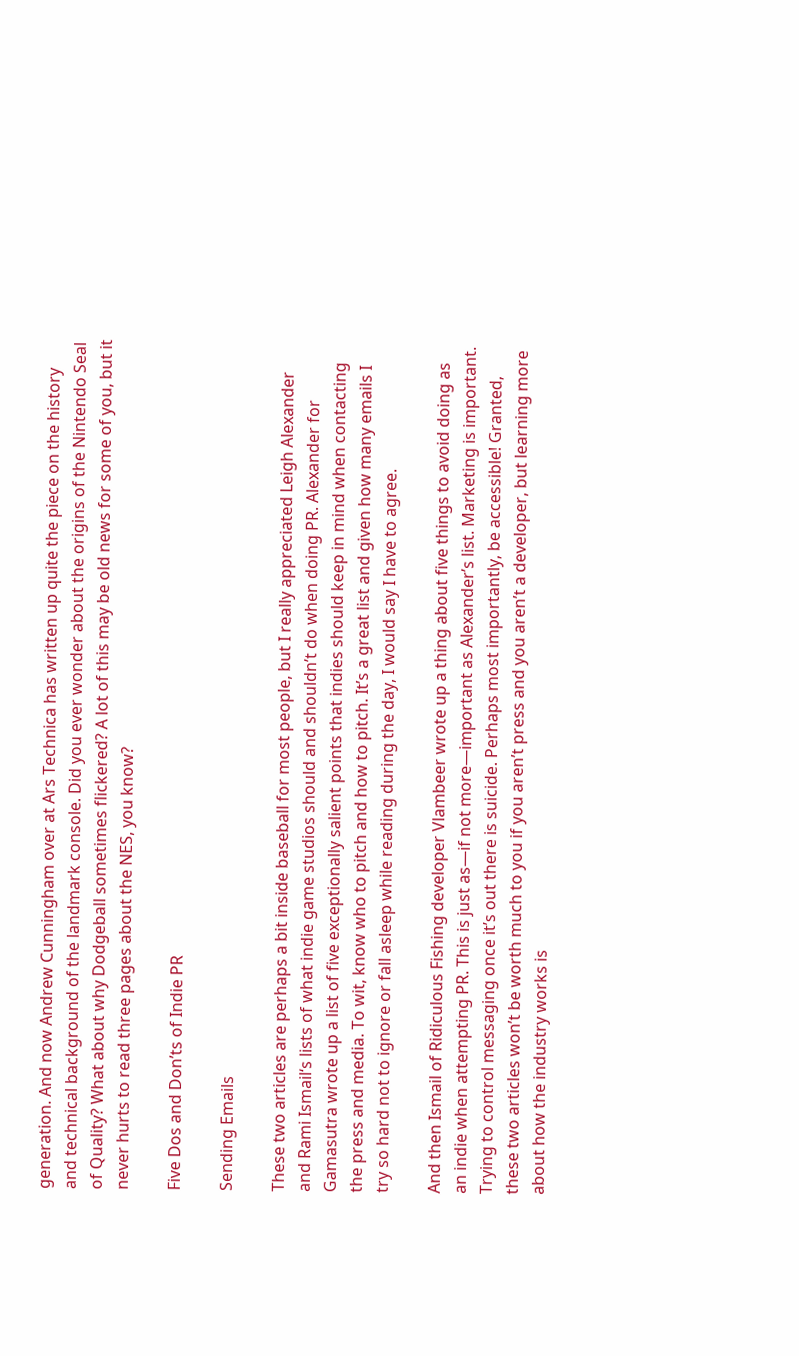generation. And now Andrew Cunningham over at Ars Technica has written up quite the piece on the history and technical background of the landmark console. Did you ever wonder about the origins of the Nintendo Seal of Quality? What about why Dodgeball sometimes flickered? A lot of this may be old news for some of you, but it never hurts to read three pages about the NES, you know?

Five Dos and Don’ts of Indie PR

Sending Emails

These two articles are perhaps a bit inside baseball for most people, but I really appreciated Leigh Alexander and Rami Ismail‘s lists of what indie game studios should and shouldn’t do when doing PR. Alexander for Gamasutra wrote up a list of five exceptionally salient points that indies should keep in mind when contacting the press and media. To wit, know who to pitch and how to pitch. It’s a great list and given how many emails I try so hard not to ignore or fall asleep while reading during the day, I would say I have to agree.

And then Ismail of Ridiculous Fishing developer Vlambeer wrote up a thing about five things to avoid doing as an indie when attempting PR. This is just as—if not more—important as Alexander’s list. Marketing is important. Trying to control messaging once it’s out there is suicide. Perhaps most importantly, be accessible! Granted, these two articles won’t be worth much to you if you aren’t press and you aren’t a developer, but learning more about how the industry works is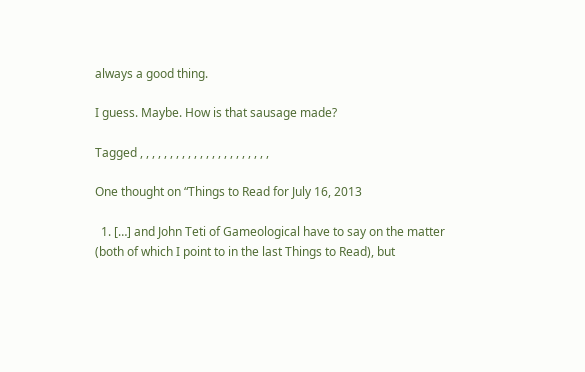always a good thing.

I guess. Maybe. How is that sausage made?

Tagged , , , , , , , , , , , , , , , , , , , , , ,

One thought on “Things to Read for July 16, 2013

  1. […] and John Teti of Gameological have to say on the matter (both of which I point to in the last Things to Read), but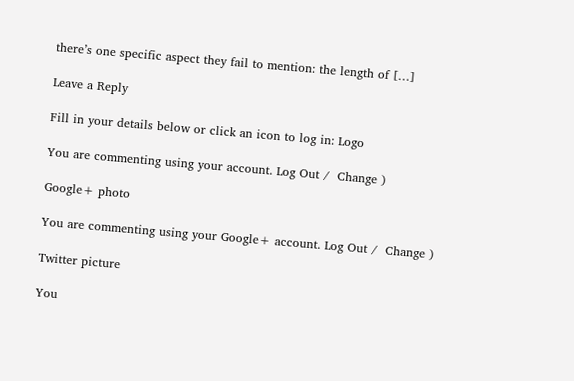there’s one specific aspect they fail to mention: the length of […]

Leave a Reply

Fill in your details below or click an icon to log in: Logo

You are commenting using your account. Log Out /  Change )

Google+ photo

You are commenting using your Google+ account. Log Out /  Change )

Twitter picture

You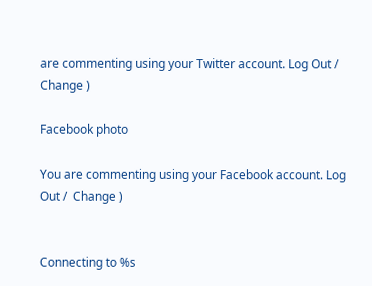are commenting using your Twitter account. Log Out /  Change )

Facebook photo

You are commenting using your Facebook account. Log Out /  Change )


Connecting to %s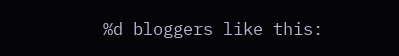%d bloggers like this: